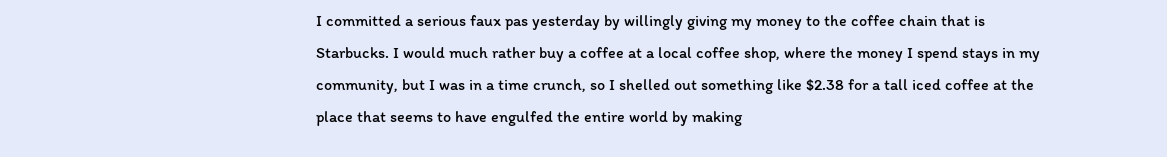I committed a serious faux pas yesterday by willingly giving my money to the coffee chain that is Starbucks. I would much rather buy a coffee at a local coffee shop, where the money I spend stays in my community, but I was in a time crunch, so I shelled out something like $2.38 for a tall iced coffee at the place that seems to have engulfed the entire world by making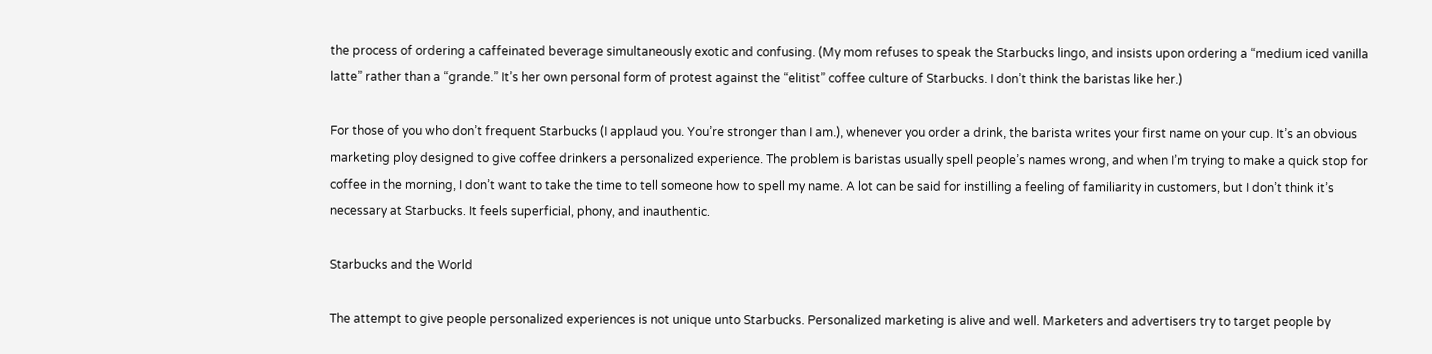the process of ordering a caffeinated beverage simultaneously exotic and confusing. (My mom refuses to speak the Starbucks lingo, and insists upon ordering a “medium iced vanilla latte” rather than a “grande.” It’s her own personal form of protest against the “elitist” coffee culture of Starbucks. I don’t think the baristas like her.)

For those of you who don’t frequent Starbucks (I applaud you. You’re stronger than I am.), whenever you order a drink, the barista writes your first name on your cup. It’s an obvious marketing ploy designed to give coffee drinkers a personalized experience. The problem is baristas usually spell people’s names wrong, and when I’m trying to make a quick stop for coffee in the morning, I don’t want to take the time to tell someone how to spell my name. A lot can be said for instilling a feeling of familiarity in customers, but I don’t think it’s necessary at Starbucks. It feels superficial, phony, and inauthentic.

Starbucks and the World

The attempt to give people personalized experiences is not unique unto Starbucks. Personalized marketing is alive and well. Marketers and advertisers try to target people by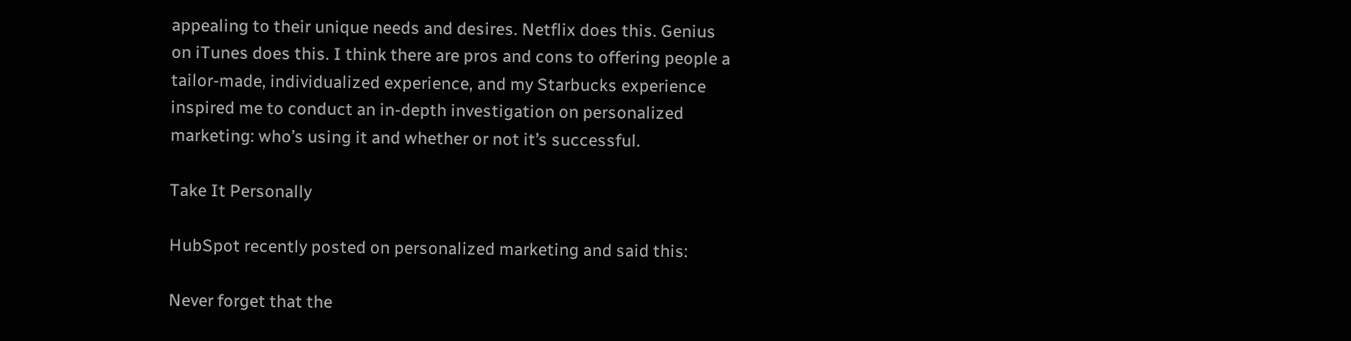appealing to their unique needs and desires. Netflix does this. Genius on iTunes does this. I think there are pros and cons to offering people a tailor-made, individualized experience, and my Starbucks experience inspired me to conduct an in-depth investigation on personalized marketing: who’s using it and whether or not it’s successful.

Take It Personally

HubSpot recently posted on personalized marketing and said this:

Never forget that the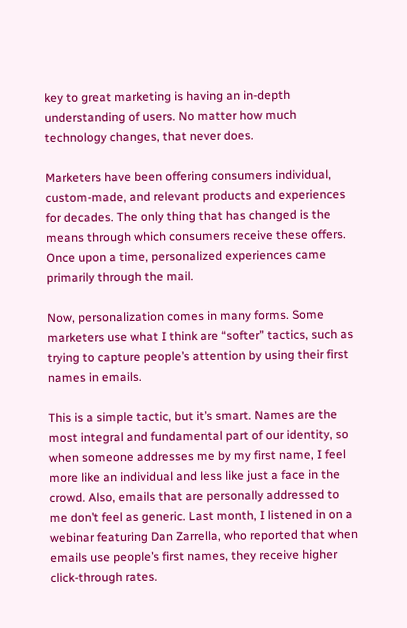key to great marketing is having an in-depth understanding of users. No matter how much technology changes, that never does.

Marketers have been offering consumers individual, custom-made, and relevant products and experiences for decades. The only thing that has changed is the means through which consumers receive these offers. Once upon a time, personalized experiences came primarily through the mail.

Now, personalization comes in many forms. Some marketers use what I think are “softer” tactics, such as trying to capture people’s attention by using their first names in emails.

This is a simple tactic, but it’s smart. Names are the most integral and fundamental part of our identity, so when someone addresses me by my first name, I feel more like an individual and less like just a face in the crowd. Also, emails that are personally addressed to me don’t feel as generic. Last month, I listened in on a webinar featuring Dan Zarrella, who reported that when emails use people’s first names, they receive higher click-through rates.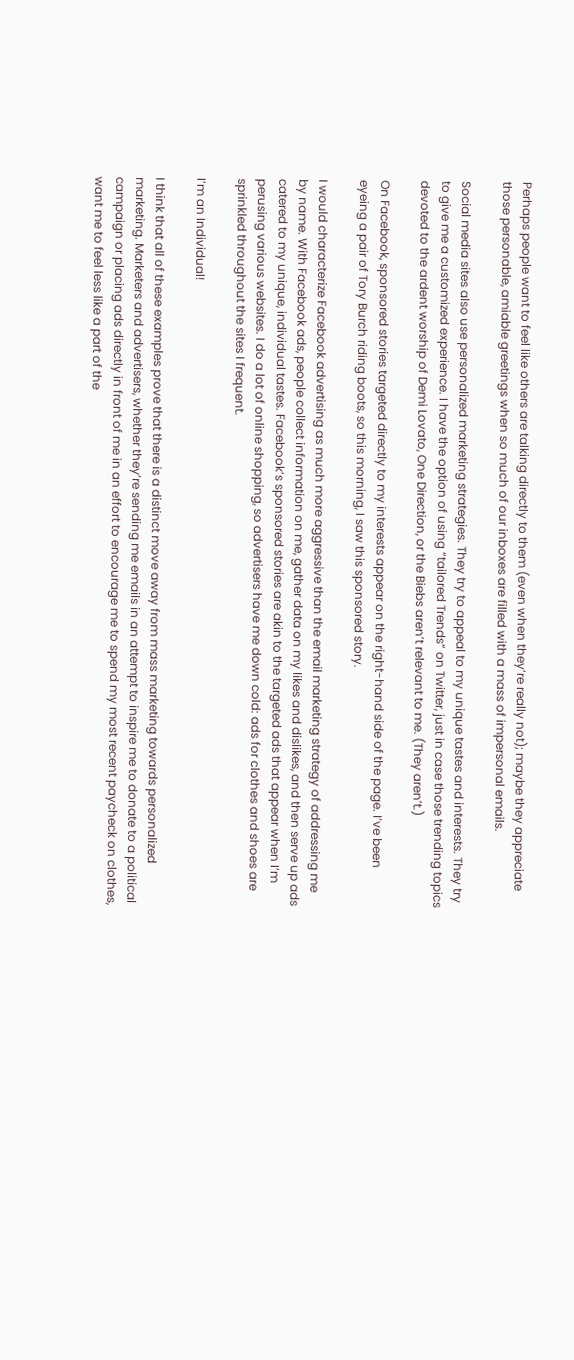Perhaps people want to feel like others are talking directly to them (even when they’re really not); maybe they appreciate those personable, amiable greetings when so much of our inboxes are filled with a mass of impersonal emails.

Social media sites also use personalized marketing strategies. They try to appeal to my unique tastes and interests. They try to give me a customized experience. I have the option of using “tailored Trends” on Twitter, just in case those trending topics devoted to the ardent worship of Demi Lovato, One Direction, or the Biebs aren’t relevant to me. (They aren’t.)

On Facebook, sponsored stories targeted directly to my interests appear on the right-hand side of the page. I’ve been eyeing a pair of Tory Burch riding boots, so this morning, I saw this sponsored story.

I would characterize Facebook advertising as much more aggressive than the email marketing strategy of addressing me by name. With Facebook ads, people collect information on me, gather data on my likes and dislikes, and then serve up ads catered to my unique, individual tastes. Facebook’s sponsored stories are akin to the targeted ads that appear when I’m perusing various websites. I do a lot of online shopping, so advertisers have me down cold: ads for clothes and shoes are sprinkled throughout the sites I frequent.

I’m an Individual!

I think that all of these examples prove that there is a distinct move away from mass marketing towards personalized marketing. Marketers and advertisers, whether they’re sending me emails in an attempt to inspire me to donate to a political campaign or placing ads directly in front of me in an effort to encourage me to spend my most recent paycheck on clothes, want me to feel less like a part of the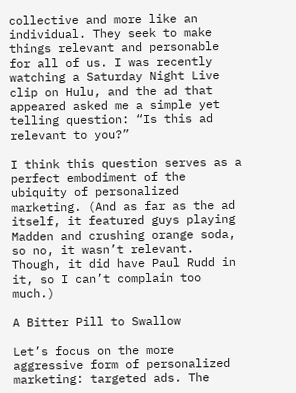collective and more like an individual. They seek to make things relevant and personable for all of us. I was recently watching a Saturday Night Live clip on Hulu, and the ad that appeared asked me a simple yet telling question: “Is this ad relevant to you?”

I think this question serves as a perfect embodiment of the ubiquity of personalized marketing. (And as far as the ad itself, it featured guys playing Madden and crushing orange soda, so no, it wasn’t relevant. Though, it did have Paul Rudd in it, so I can’t complain too much.)

A Bitter Pill to Swallow

Let’s focus on the more aggressive form of personalized marketing: targeted ads. The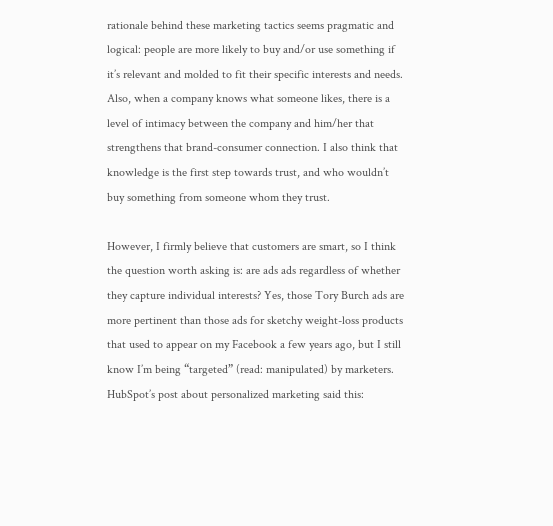rationale behind these marketing tactics seems pragmatic and logical: people are more likely to buy and/or use something if it’s relevant and molded to fit their specific interests and needs. Also, when a company knows what someone likes, there is a level of intimacy between the company and him/her that strengthens that brand-consumer connection. I also think that knowledge is the first step towards trust, and who wouldn’t buy something from someone whom they trust.

However, I firmly believe that customers are smart, so I think the question worth asking is: are ads ads regardless of whether they capture individual interests? Yes, those Tory Burch ads are more pertinent than those ads for sketchy weight-loss products that used to appear on my Facebook a few years ago, but I still know I’m being “targeted” (read: manipulated) by marketers. HubSpot’s post about personalized marketing said this: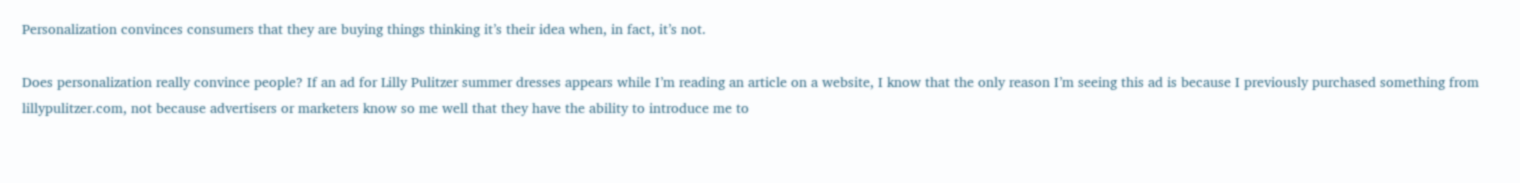Personalization convinces consumers that they are buying things thinking it’s their idea when, in fact, it’s not.

Does personalization really convince people? If an ad for Lilly Pulitzer summer dresses appears while I’m reading an article on a website, I know that the only reason I’m seeing this ad is because I previously purchased something from lillypulitzer.com, not because advertisers or marketers know so me well that they have the ability to introduce me to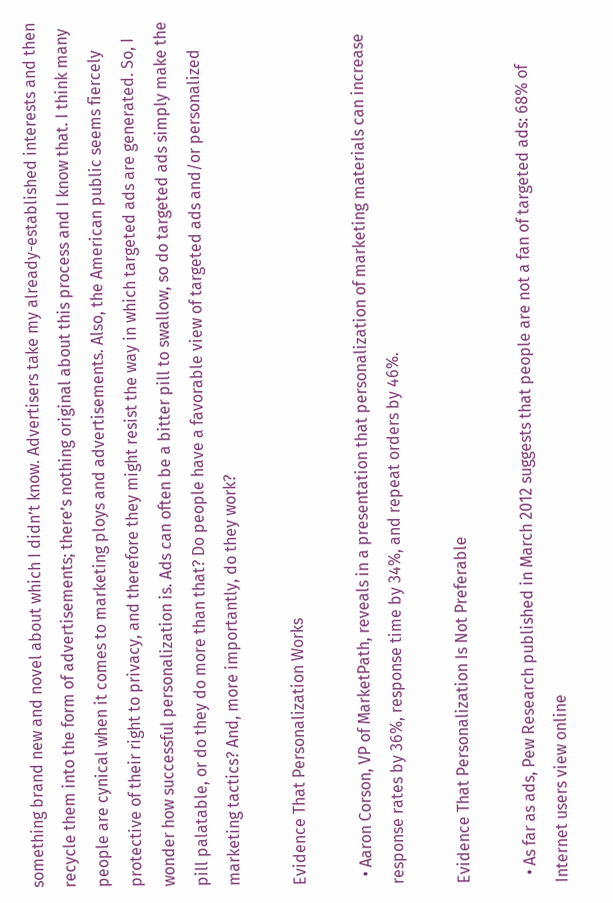something brand new and novel about which I didn’t know. Advertisers take my already-established interests and then recycle them into the form of advertisements; there’s nothing original about this process and I know that. I think many people are cynical when it comes to marketing ploys and advertisements. Also, the American public seems fiercely protective of their right to privacy, and therefore they might resist the way in which targeted ads are generated. So, I wonder how successful personalization is. Ads can often be a bitter pill to swallow, so do targeted ads simply make the pill palatable, or do they do more than that? Do people have a favorable view of targeted ads and/or personalized marketing tactics? And, more importantly, do they work?

Evidence That Personalization Works

  • Aaron Corson, VP of MarketPath, reveals in a presentation that personalization of marketing materials can increase response rates by 36%, response time by 34%, and repeat orders by 46%.

Evidence That Personalization Is Not Preferable

  • As far as ads, Pew Research published in March 2012 suggests that people are not a fan of targeted ads: 68% of Internet users view online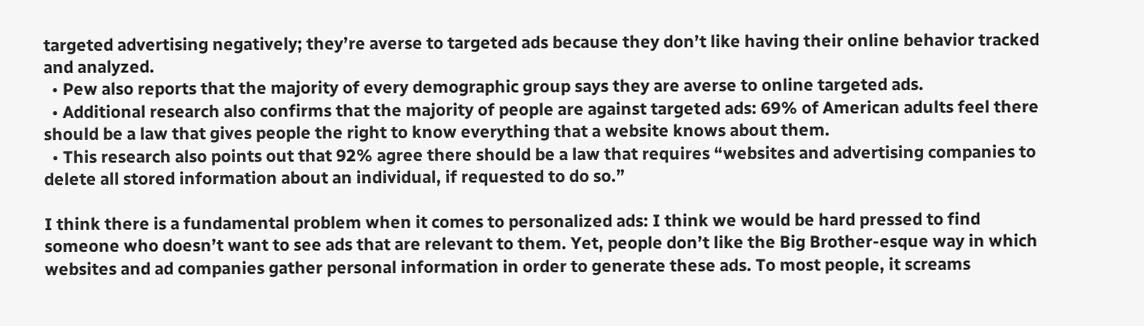targeted advertising negatively; they’re averse to targeted ads because they don’t like having their online behavior tracked and analyzed.
  • Pew also reports that the majority of every demographic group says they are averse to online targeted ads.
  • Additional research also confirms that the majority of people are against targeted ads: 69% of American adults feel there should be a law that gives people the right to know everything that a website knows about them.
  • This research also points out that 92% agree there should be a law that requires “websites and advertising companies to delete all stored information about an individual, if requested to do so.”

I think there is a fundamental problem when it comes to personalized ads: I think we would be hard pressed to find someone who doesn’t want to see ads that are relevant to them. Yet, people don’t like the Big Brother-esque way in which websites and ad companies gather personal information in order to generate these ads. To most people, it screams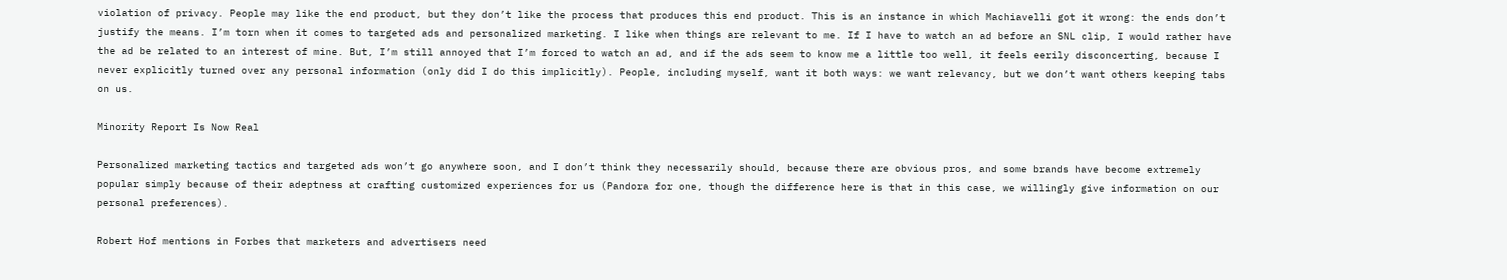violation of privacy. People may like the end product, but they don’t like the process that produces this end product. This is an instance in which Machiavelli got it wrong: the ends don’t justify the means. I’m torn when it comes to targeted ads and personalized marketing. I like when things are relevant to me. If I have to watch an ad before an SNL clip, I would rather have the ad be related to an interest of mine. But, I’m still annoyed that I’m forced to watch an ad, and if the ads seem to know me a little too well, it feels eerily disconcerting, because I never explicitly turned over any personal information (only did I do this implicitly). People, including myself, want it both ways: we want relevancy, but we don’t want others keeping tabs on us.

Minority Report Is Now Real

Personalized marketing tactics and targeted ads won’t go anywhere soon, and I don’t think they necessarily should, because there are obvious pros, and some brands have become extremely popular simply because of their adeptness at crafting customized experiences for us (Pandora for one, though the difference here is that in this case, we willingly give information on our personal preferences).

Robert Hof mentions in Forbes that marketers and advertisers need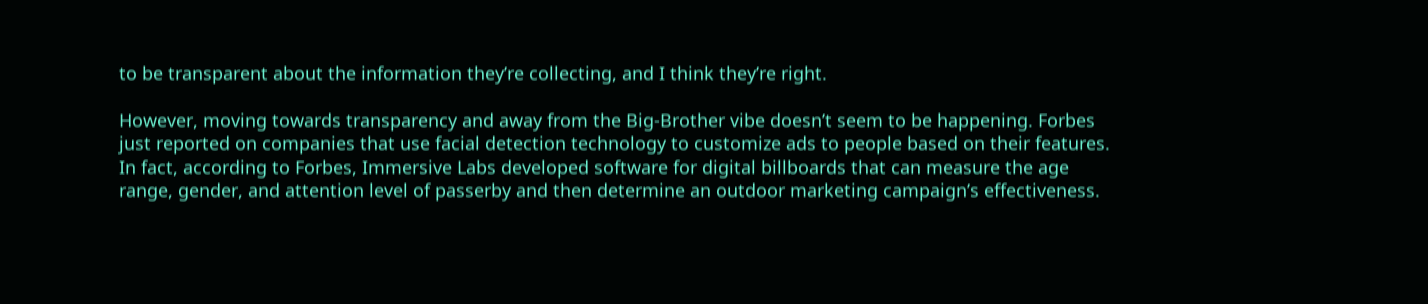to be transparent about the information they’re collecting, and I think they’re right.

However, moving towards transparency and away from the Big-Brother vibe doesn’t seem to be happening. Forbes just reported on companies that use facial detection technology to customize ads to people based on their features. In fact, according to Forbes, Immersive Labs developed software for digital billboards that can measure the age range, gender, and attention level of passerby and then determine an outdoor marketing campaign’s effectiveness.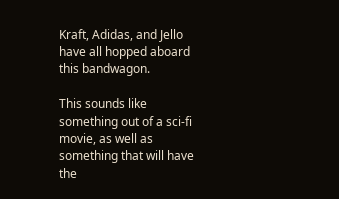Kraft, Adidas, and Jello have all hopped aboard this bandwagon.

This sounds like something out of a sci-fi movie, as well as something that will have the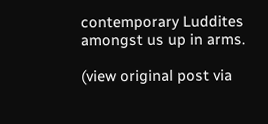contemporary Luddites amongst us up in arms.

(view original post via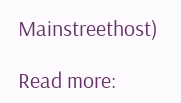Mainstreethost)

Read more: